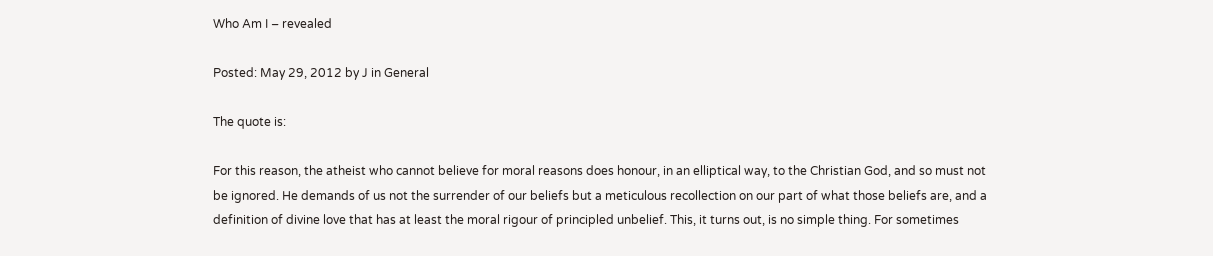Who Am I – revealed

Posted: May 29, 2012 by J in General

The quote is:

For this reason, the atheist who cannot believe for moral reasons does honour, in an elliptical way, to the Christian God, and so must not be ignored. He demands of us not the surrender of our beliefs but a meticulous recollection on our part of what those beliefs are, and a definition of divine love that has at least the moral rigour of principled unbelief. This, it turns out, is no simple thing. For sometimes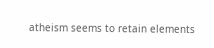atheism seems to retain elements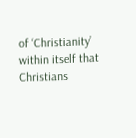of ‘Christianity’ within itself that Christians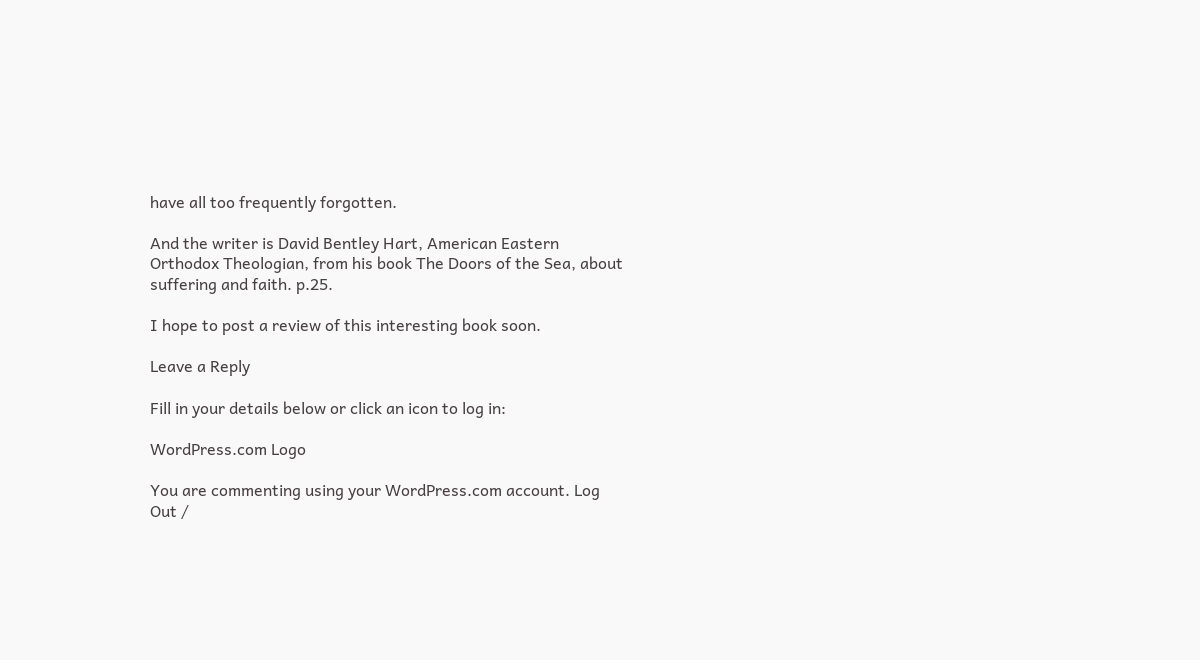have all too frequently forgotten.

And the writer is David Bentley Hart, American Eastern Orthodox Theologian, from his book The Doors of the Sea, about suffering and faith. p.25.

I hope to post a review of this interesting book soon.

Leave a Reply

Fill in your details below or click an icon to log in:

WordPress.com Logo

You are commenting using your WordPress.com account. Log Out /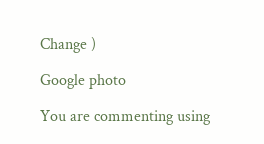Change )

Google photo

You are commenting using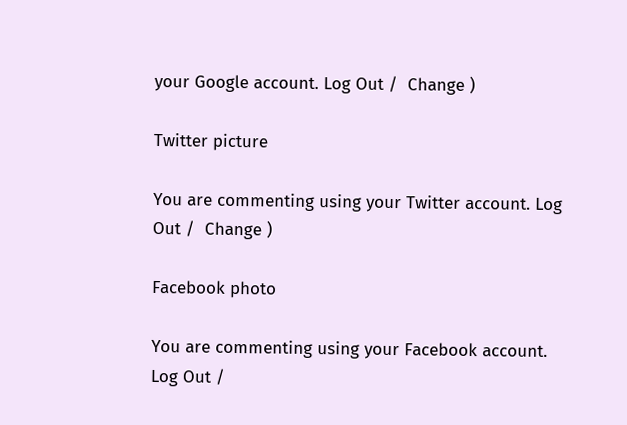your Google account. Log Out /  Change )

Twitter picture

You are commenting using your Twitter account. Log Out /  Change )

Facebook photo

You are commenting using your Facebook account. Log Out /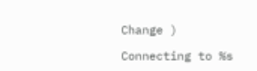Change )

Connecting to %s